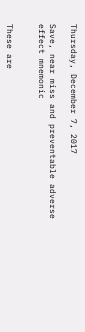Thursday, December 7, 2017

Save, near miss and preventable adverse effect mnemonic


These are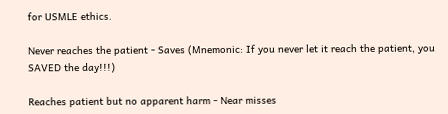for USMLE ethics.

Never reaches the patient - Saves (Mnemonic: If you never let it reach the patient, you SAVED the day!!!)

Reaches patient but no apparent harm - Near misses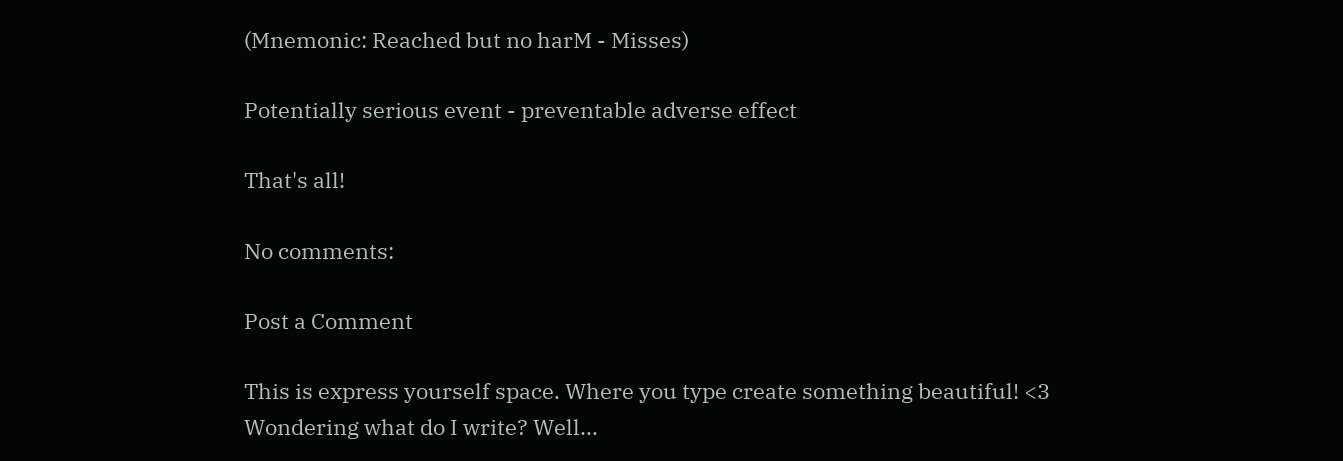(Mnemonic: Reached but no harM - Misses)

Potentially serious event - preventable adverse effect

That's all!

No comments:

Post a Comment

This is express yourself space. Where you type create something beautiful! <3
Wondering what do I write? Well...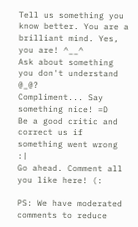Tell us something you know better. You are a brilliant mind. Yes, you are! ^__^
Ask about something you don't understand @_@?
Compliment... Say something nice! =D
Be a good critic and correct us if something went wrong :|
Go ahead. Comment all you like here! (:

PS: We have moderated comments to reduce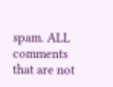spam. ALL comments that are not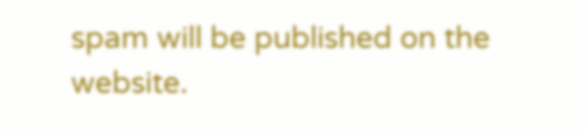spam will be published on the website.